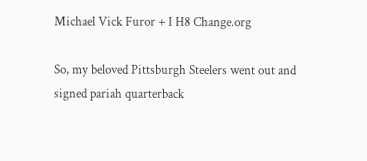Michael Vick Furor + I H8 Change.org

So, my beloved Pittsburgh Steelers went out and signed pariah quarterback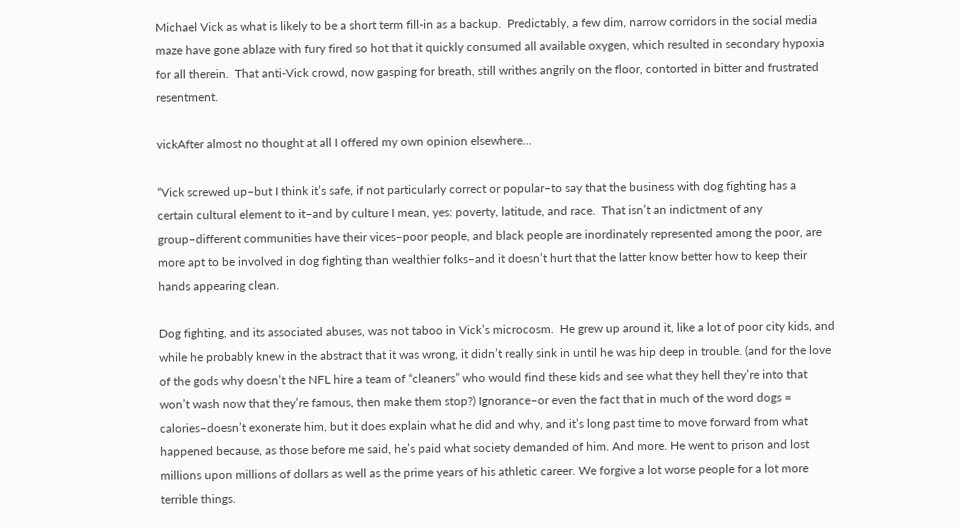Michael Vick as what is likely to be a short term fill-in as a backup.  Predictably, a few dim, narrow corridors in the social media maze have gone ablaze with fury fired so hot that it quickly consumed all available oxygen, which resulted in secondary hypoxia for all therein.  That anti-Vick crowd, now gasping for breath, still writhes angrily on the floor, contorted in bitter and frustrated resentment.

vickAfter almost no thought at all I offered my own opinion elsewhere…

“Vick screwed up–but I think it’s safe, if not particularly correct or popular–to say that the business with dog fighting has a certain cultural element to it–and by culture I mean, yes: poverty, latitude, and race.  That isn’t an indictment of any group–different communities have their vices–poor people, and black people are inordinately represented among the poor, are more apt to be involved in dog fighting than wealthier folks–and it doesn’t hurt that the latter know better how to keep their hands appearing clean.

Dog fighting, and its associated abuses, was not taboo in Vick’s microcosm.  He grew up around it, like a lot of poor city kids, and while he probably knew in the abstract that it was wrong, it didn’t really sink in until he was hip deep in trouble. (and for the love of the gods why doesn’t the NFL hire a team of “cleaners” who would find these kids and see what they hell they’re into that won’t wash now that they’re famous, then make them stop?) Ignorance–or even the fact that in much of the word dogs = calories–doesn’t exonerate him, but it does explain what he did and why, and it’s long past time to move forward from what happened because, as those before me said, he’s paid what society demanded of him. And more. He went to prison and lost millions upon millions of dollars as well as the prime years of his athletic career. We forgive a lot worse people for a lot more terrible things.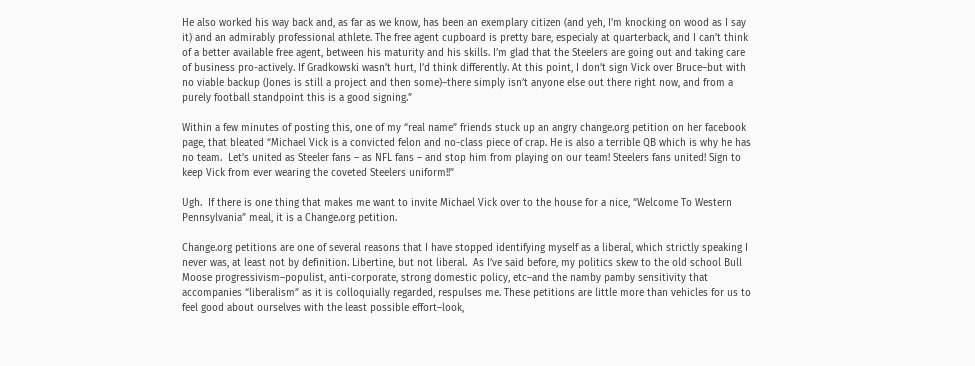He also worked his way back and, as far as we know, has been an exemplary citizen (and yeh, I’m knocking on wood as I say it) and an admirably professional athlete. The free agent cupboard is pretty bare, especialy at quarterback, and I can’t think of a better available free agent, between his maturity and his skills. I’m glad that the Steelers are going out and taking care of business pro-actively. If Gradkowski wasn’t hurt, I’d think differently. At this point, I don’t sign Vick over Bruce–but with no viable backup (Jones is still a project and then some)–there simply isn’t anyone else out there right now, and from a purely football standpoint this is a good signing.”

Within a few minutes of posting this, one of my “real name” friends stuck up an angry change.org petition on her facebook page, that bleated “Michael Vick is a convicted felon and no-class piece of crap. He is also a terrible QB which is why he has no team.  Let’s united as Steeler fans – as NFL fans – and stop him from playing on our team! Steelers fans united! Sign to keep Vick from ever wearing the coveted Steelers uniform!!”

Ugh.  If there is one thing that makes me want to invite Michael Vick over to the house for a nice, “Welcome To Western Pennsylvania” meal, it is a Change.org petition.

Change.org petitions are one of several reasons that I have stopped identifying myself as a liberal, which strictly speaking I never was, at least not by definition. Libertine, but not liberal.  As I’ve said before, my politics skew to the old school Bull Moose progressivism–populist, anti-corporate, strong domestic policy, etc–and the namby pamby sensitivity that accompanies “liberalism” as it is colloquially regarded, respulses me. These petitions are little more than vehicles for us to feel good about ourselves with the least possible effort–look,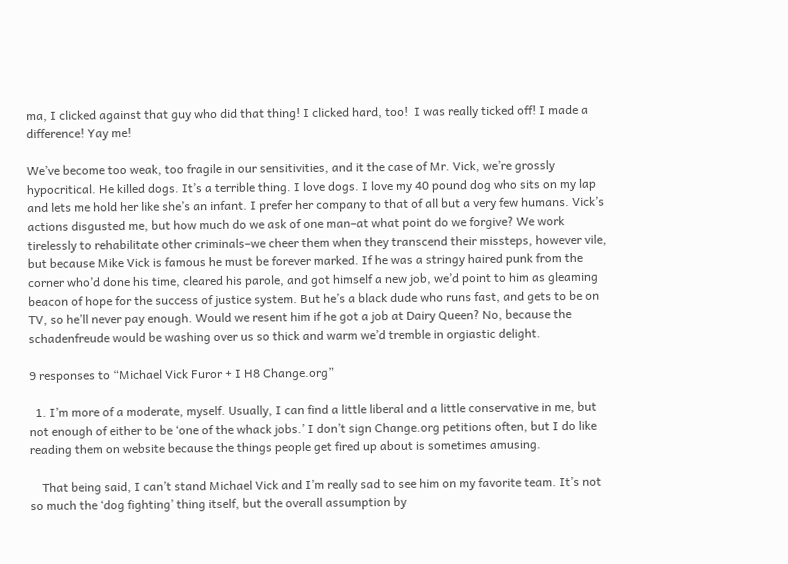ma, I clicked against that guy who did that thing! I clicked hard, too!  I was really ticked off! I made a difference! Yay me!

We’ve become too weak, too fragile in our sensitivities, and it the case of Mr. Vick, we’re grossly hypocritical. He killed dogs. It’s a terrible thing. I love dogs. I love my 40 pound dog who sits on my lap and lets me hold her like she’s an infant. I prefer her company to that of all but a very few humans. Vick’s actions disgusted me, but how much do we ask of one man–at what point do we forgive? We work tirelessly to rehabilitate other criminals–we cheer them when they transcend their missteps, however vile, but because Mike Vick is famous he must be forever marked. If he was a stringy haired punk from the corner who’d done his time, cleared his parole, and got himself a new job, we’d point to him as gleaming beacon of hope for the success of justice system. But he’s a black dude who runs fast, and gets to be on TV, so he’ll never pay enough. Would we resent him if he got a job at Dairy Queen? No, because the schadenfreude would be washing over us so thick and warm we’d tremble in orgiastic delight.

9 responses to “Michael Vick Furor + I H8 Change.org”

  1. I’m more of a moderate, myself. Usually, I can find a little liberal and a little conservative in me, but not enough of either to be ‘one of the whack jobs.’ I don’t sign Change.org petitions often, but I do like reading them on website because the things people get fired up about is sometimes amusing.

    That being said, I can’t stand Michael Vick and I’m really sad to see him on my favorite team. It’s not so much the ‘dog fighting’ thing itself, but the overall assumption by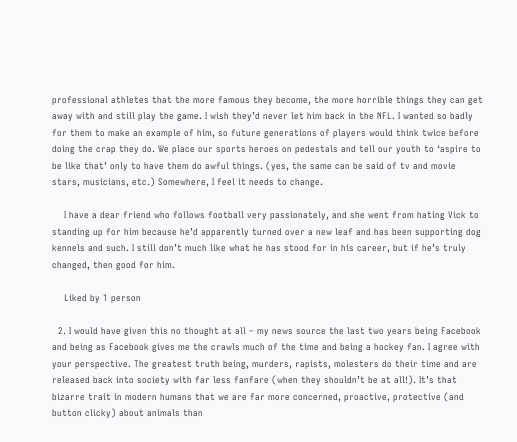professional athletes that the more famous they become, the more horrible things they can get away with and still play the game. I wish they’d never let him back in the NFL. I wanted so badly for them to make an example of him, so future generations of players would think twice before doing the crap they do. We place our sports heroes on pedestals and tell our youth to ‘aspire to be like that’ only to have them do awful things. (yes, the same can be said of tv and movie stars, musicians, etc.) Somewhere, I feel it needs to change.

    I have a dear friend who follows football very passionately, and she went from hating Vick to standing up for him because he’d apparently turned over a new leaf and has been supporting dog kennels and such. I still don’t much like what he has stood for in his career, but if he’s truly changed, then good for him.

    Liked by 1 person

  2. I would have given this no thought at all – my news source the last two years being Facebook and being as Facebook gives me the crawls much of the time and being a hockey fan. I agree with your perspective. The greatest truth being, murders, rapists, molesters do their time and are released back into society with far less fanfare (when they shouldn’t be at all!). It’s that bizarre trait in modern humans that we are far more concerned, proactive, protective (and button clicky) about animals than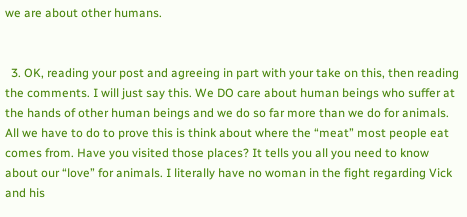we are about other humans.


  3. OK, reading your post and agreeing in part with your take on this, then reading the comments. I will just say this. We DO care about human beings who suffer at the hands of other human beings and we do so far more than we do for animals. All we have to do to prove this is think about where the “meat” most people eat comes from. Have you visited those places? It tells you all you need to know about our “love” for animals. I literally have no woman in the fight regarding Vick and his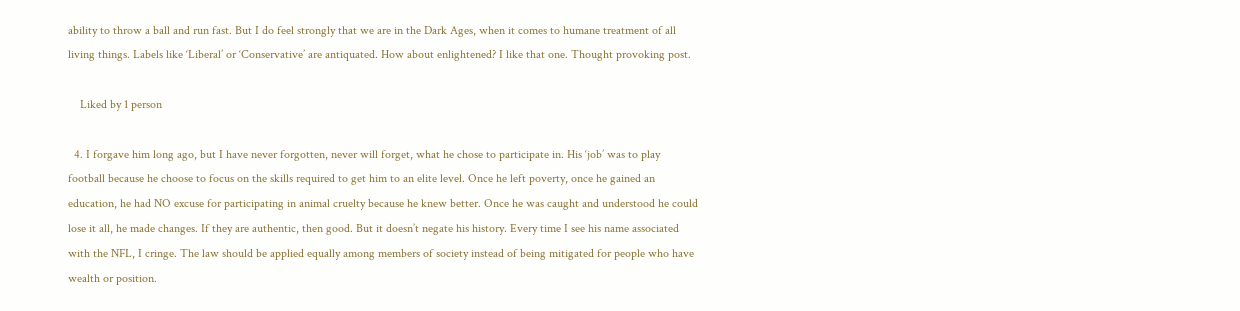ability to throw a ball and run fast. But I do feel strongly that we are in the Dark Ages, when it comes to humane treatment of all living things. Labels like ‘Liberal’ or ‘Conservative’ are antiquated. How about enlightened? I like that one. Thought provoking post.

    Liked by 1 person

  4. I forgave him long ago, but I have never forgotten, never will forget, what he chose to participate in. His ‘job’ was to play football because he choose to focus on the skills required to get him to an elite level. Once he left poverty, once he gained an education, he had NO excuse for participating in animal cruelty because he knew better. Once he was caught and understood he could lose it all, he made changes. If they are authentic, then good. But it doesn’t negate his history. Every time I see his name associated with the NFL, I cringe. The law should be applied equally among members of society instead of being mitigated for people who have wealth or position.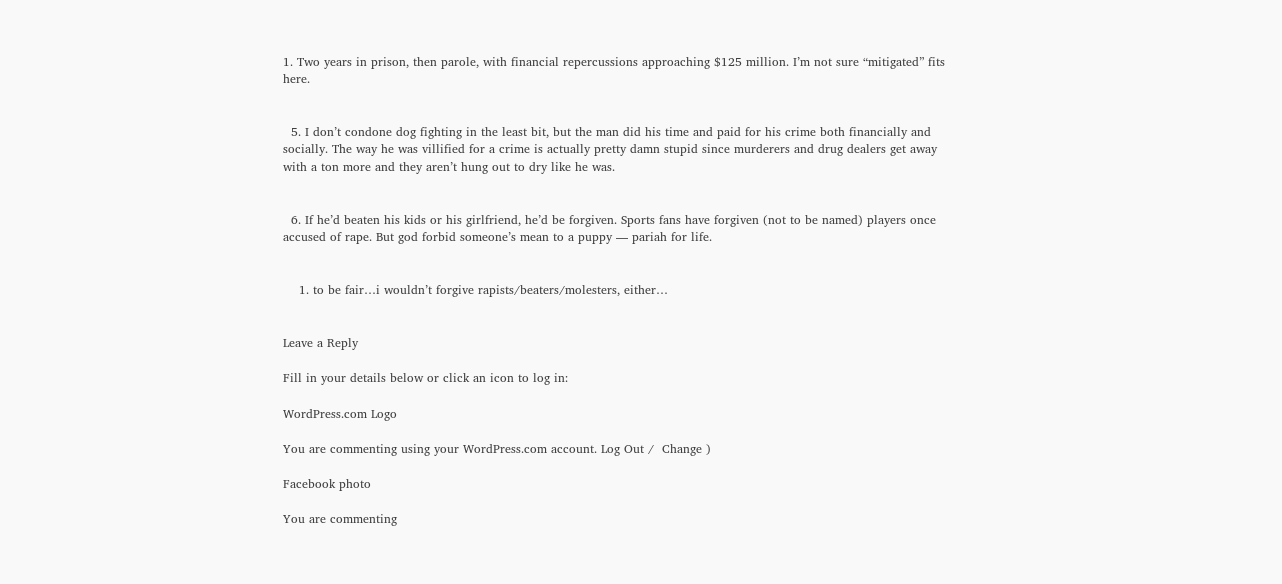1. Two years in prison, then parole, with financial repercussions approaching $125 million. I’m not sure “mitigated” fits here.


  5. I don’t condone dog fighting in the least bit, but the man did his time and paid for his crime both financially and socially. The way he was villified for a crime is actually pretty damn stupid since murderers and drug dealers get away with a ton more and they aren’t hung out to dry like he was.


  6. If he’d beaten his kids or his girlfriend, he’d be forgiven. Sports fans have forgiven (not to be named) players once accused of rape. But god forbid someone’s mean to a puppy — pariah for life.


    1. to be fair…i wouldn’t forgive rapists/beaters/molesters, either…


Leave a Reply

Fill in your details below or click an icon to log in:

WordPress.com Logo

You are commenting using your WordPress.com account. Log Out /  Change )

Facebook photo

You are commenting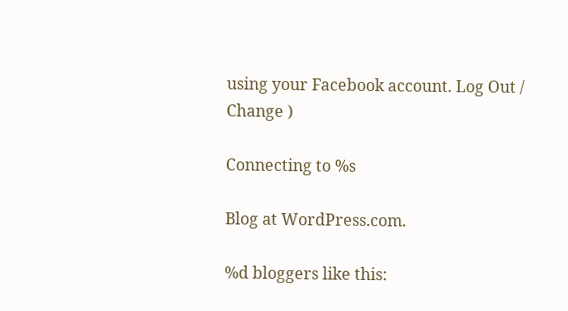using your Facebook account. Log Out /  Change )

Connecting to %s

Blog at WordPress.com.

%d bloggers like this: